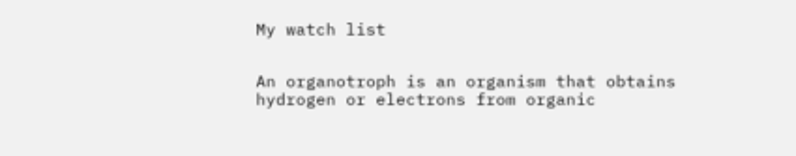My watch list


An organotroph is an organism that obtains hydrogen or electrons from organic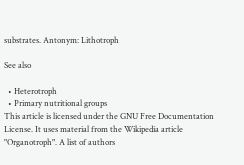substrates. Antonym: Lithotroph

See also

  • Heterotroph
  • Primary nutritional groups
This article is licensed under the GNU Free Documentation License. It uses material from the Wikipedia article "Organotroph". A list of authors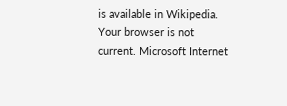is available in Wikipedia.
Your browser is not current. Microsoft Internet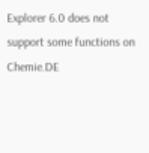Explorer 6.0 does not support some functions on Chemie.DE